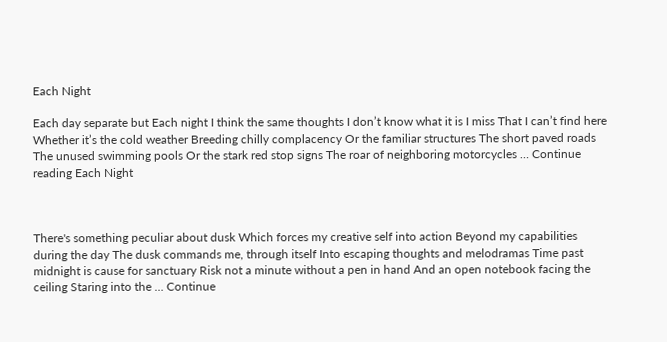Each Night

Each day separate but Each night I think the same thoughts I don’t know what it is I miss That I can’t find here Whether it’s the cold weather Breeding chilly complacency Or the familiar structures The short paved roads The unused swimming pools Or the stark red stop signs The roar of neighboring motorcycles … Continue reading Each Night



There's something peculiar about dusk Which forces my creative self into action Beyond my capabilities during the day The dusk commands me, through itself Into escaping thoughts and melodramas Time past midnight is cause for sanctuary Risk not a minute without a pen in hand And an open notebook facing the ceiling Staring into the … Continue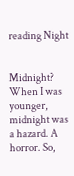reading Night


Midnight? When I was younger, midnight was a hazard. A horror. So,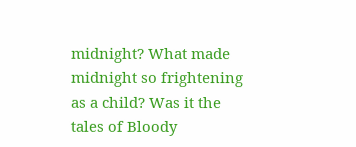midnight? What made midnight so frightening as a child? Was it the tales of Bloody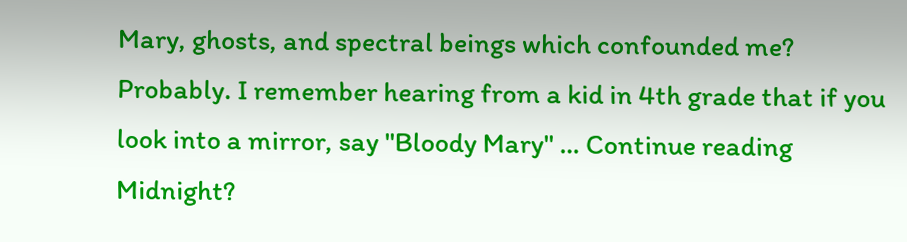Mary, ghosts, and spectral beings which confounded me? Probably. I remember hearing from a kid in 4th grade that if you look into a mirror, say "Bloody Mary" … Continue reading Midnight?